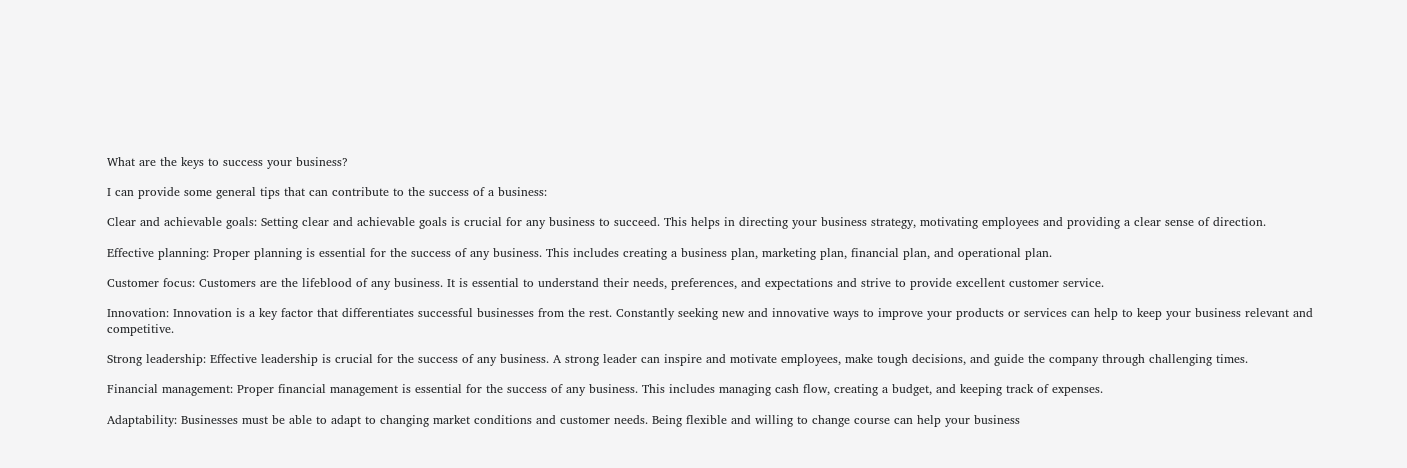What are the keys to success your business?

I can provide some general tips that can contribute to the success of a business:

Clear and achievable goals: Setting clear and achievable goals is crucial for any business to succeed. This helps in directing your business strategy, motivating employees and providing a clear sense of direction.

Effective planning: Proper planning is essential for the success of any business. This includes creating a business plan, marketing plan, financial plan, and operational plan.

Customer focus: Customers are the lifeblood of any business. It is essential to understand their needs, preferences, and expectations and strive to provide excellent customer service.

Innovation: Innovation is a key factor that differentiates successful businesses from the rest. Constantly seeking new and innovative ways to improve your products or services can help to keep your business relevant and competitive.

Strong leadership: Effective leadership is crucial for the success of any business. A strong leader can inspire and motivate employees, make tough decisions, and guide the company through challenging times.

Financial management: Proper financial management is essential for the success of any business. This includes managing cash flow, creating a budget, and keeping track of expenses.

Adaptability: Businesses must be able to adapt to changing market conditions and customer needs. Being flexible and willing to change course can help your business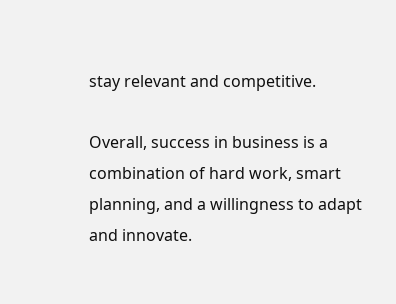stay relevant and competitive.

Overall, success in business is a combination of hard work, smart planning, and a willingness to adapt and innovate.